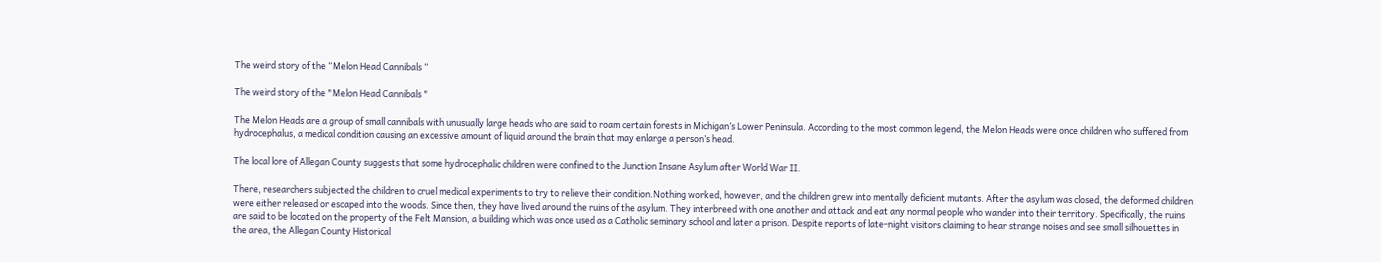The weird story of the “Melon Head Cannibals “

The weird story of the "Melon Head Cannibals "

The Melon Heads are a group of small cannibals with unusually large heads who are said to roam certain forests in Michigan’s Lower Peninsula. According to the most common legend, the Melon Heads were once children who suffered from hydrocephalus, a medical condition causing an excessive amount of liquid around the brain that may enlarge a person’s head.

The local lore of Allegan County suggests that some hydrocephalic children were confined to the Junction Insane Asylum after World War II.

There, researchers subjected the children to cruel medical experiments to try to relieve their condition.Nothing worked, however, and the children grew into mentally deficient mutants. After the asylum was closed, the deformed children were either released or escaped into the woods. Since then, they have lived around the ruins of the asylum. They interbreed with one another and attack and eat any normal people who wander into their territory. Specifically, the ruins are said to be located on the property of the Felt Mansion, a building which was once used as a Catholic seminary school and later a prison. Despite reports of late-night visitors claiming to hear strange noises and see small silhouettes in the area, the Allegan County Historical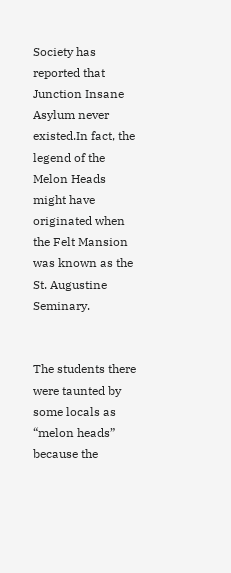Society has reported that Junction Insane Asylum never existed.In fact, the legend of the Melon Heads might have originated when the Felt Mansion was known as the St. Augustine Seminary.


The students there were taunted by some locals as “melon heads” because the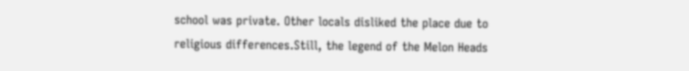school was private. Other locals disliked the place due to religious differences.Still, the legend of the Melon Heads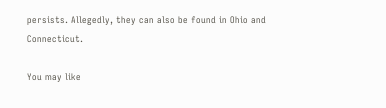persists. Allegedly, they can also be found in Ohio and Connecticut.

You may like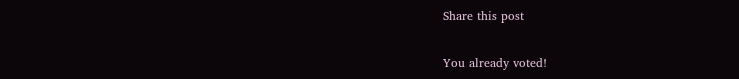Share this post

You already voted!